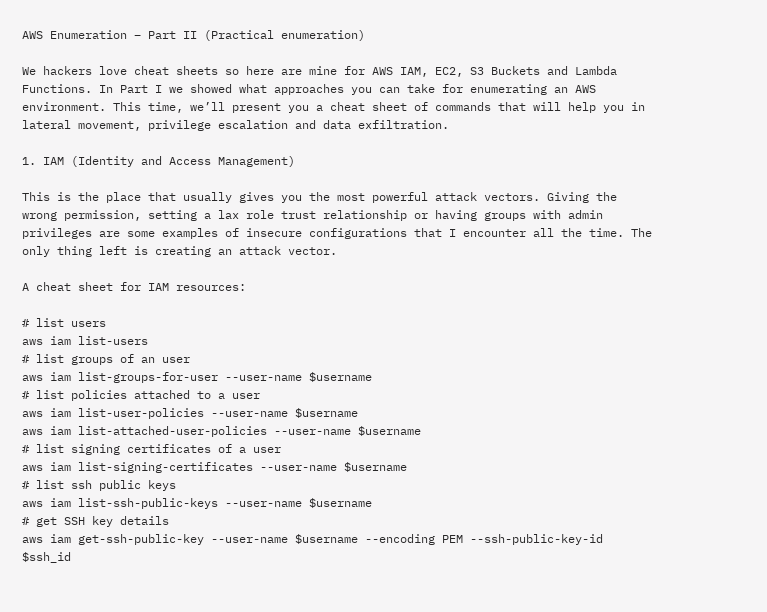AWS Enumeration – Part II (Practical enumeration)

We hackers love cheat sheets so here are mine for AWS IAM, EC2, S3 Buckets and Lambda Functions. In Part I we showed what approaches you can take for enumerating an AWS environment. This time, we’ll present you a cheat sheet of commands that will help you in lateral movement, privilege escalation and data exfiltration.

1. IAM (Identity and Access Management)

This is the place that usually gives you the most powerful attack vectors. Giving the wrong permission, setting a lax role trust relationship or having groups with admin privileges are some examples of insecure configurations that I encounter all the time. The only thing left is creating an attack vector.

A cheat sheet for IAM resources:

# list users
aws iam list-users
# list groups of an user
aws iam list-groups-for-user --user-name $username
# list policies attached to a user
aws iam list-user-policies --user-name $username
aws iam list-attached-user-policies --user-name $username
# list signing certificates of a user
aws iam list-signing-certificates --user-name $username
# list ssh public keys
aws iam list-ssh-public-keys --user-name $username
# get SSH key details
aws iam get-ssh-public-key --user-name $username --encoding PEM --ssh-public-key-id $ssh_id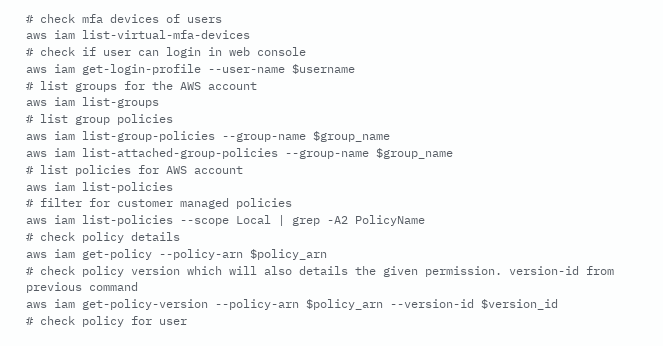# check mfa devices of users
aws iam list-virtual-mfa-devices
# check if user can login in web console
aws iam get-login-profile --user-name $username
# list groups for the AWS account
aws iam list-groups
# list group policies
aws iam list-group-policies --group-name $group_name
aws iam list-attached-group-policies --group-name $group_name
# list policies for AWS account
aws iam list-policies
# filter for customer managed policies
aws iam list-policies --scope Local | grep -A2 PolicyName
# check policy details
aws iam get-policy --policy-arn $policy_arn
# check policy version which will also details the given permission. version-id from previous command
aws iam get-policy-version --policy-arn $policy_arn --version-id $version_id
# check policy for user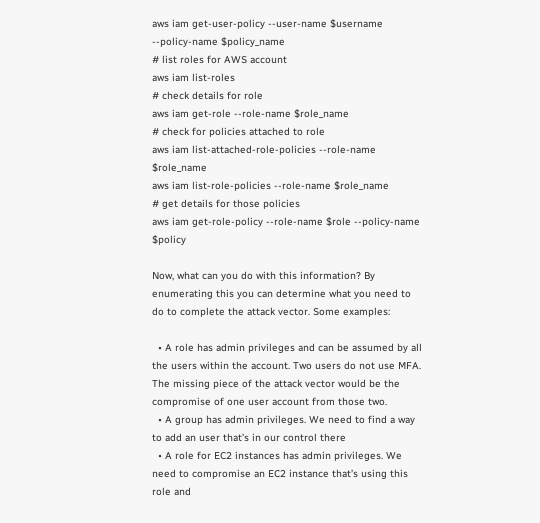aws iam get-user-policy --user-name $username --policy-name $policy_name
# list roles for AWS account
aws iam list-roles
# check details for role
aws iam get-role --role-name $role_name
# check for policies attached to role
aws iam list-attached-role-policies --role-name $role_name
aws iam list-role-policies --role-name $role_name
# get details for those policies
aws iam get-role-policy --role-name $role --policy-name $policy

Now, what can you do with this information? By enumerating this you can determine what you need to do to complete the attack vector. Some examples:

  • A role has admin privileges and can be assumed by all the users within the account. Two users do not use MFA. The missing piece of the attack vector would be the compromise of one user account from those two.
  • A group has admin privileges. We need to find a way to add an user that’s in our control there
  • A role for EC2 instances has admin privileges. We need to compromise an EC2 instance that’s using this role and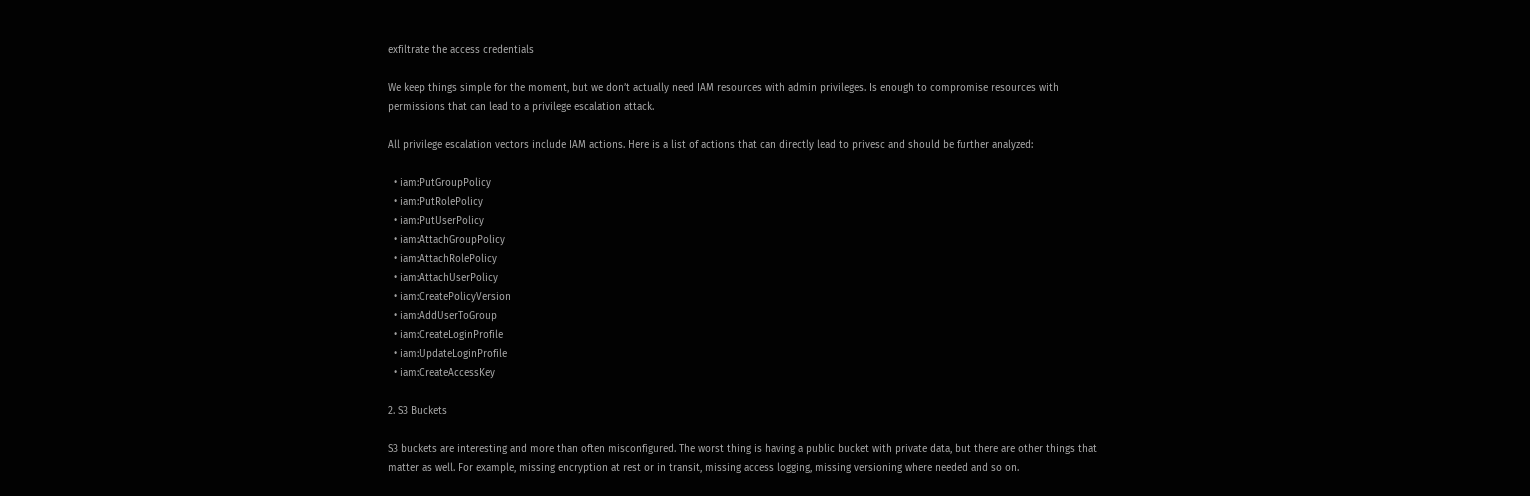exfiltrate the access credentials

We keep things simple for the moment, but we don’t actually need IAM resources with admin privileges. Is enough to compromise resources with permissions that can lead to a privilege escalation attack.

All privilege escalation vectors include IAM actions. Here is a list of actions that can directly lead to privesc and should be further analyzed:

  • iam:PutGroupPolicy
  • iam:PutRolePolicy
  • iam:PutUserPolicy
  • iam:AttachGroupPolicy
  • iam:AttachRolePolicy
  • iam:AttachUserPolicy
  • iam:CreatePolicyVersion
  • iam:AddUserToGroup
  • iam:CreateLoginProfile
  • iam:UpdateLoginProfile
  • iam:CreateAccessKey

2. S3 Buckets

S3 buckets are interesting and more than often misconfigured. The worst thing is having a public bucket with private data, but there are other things that matter as well. For example, missing encryption at rest or in transit, missing access logging, missing versioning where needed and so on.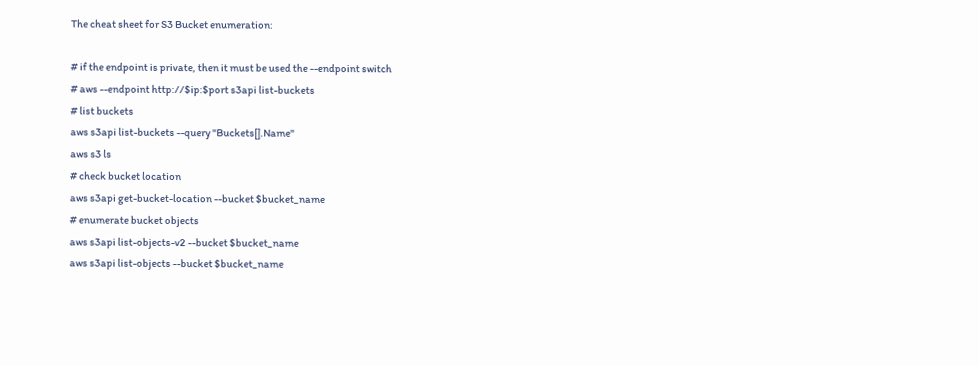The cheat sheet for S3 Bucket enumeration:

# if the endpoint is private, then it must be used the --endpoint switch
# aws --endpoint http://$ip:$port s3api list-buckets
# list buckets
aws s3api list-buckets --query "Buckets[].Name"
aws s3 ls
# check bucket location
aws s3api get-bucket-location --bucket $bucket_name
# enumerate bucket objects
aws s3api list-objects-v2 --bucket $bucket_name
aws s3api list-objects --bucket $bucket_name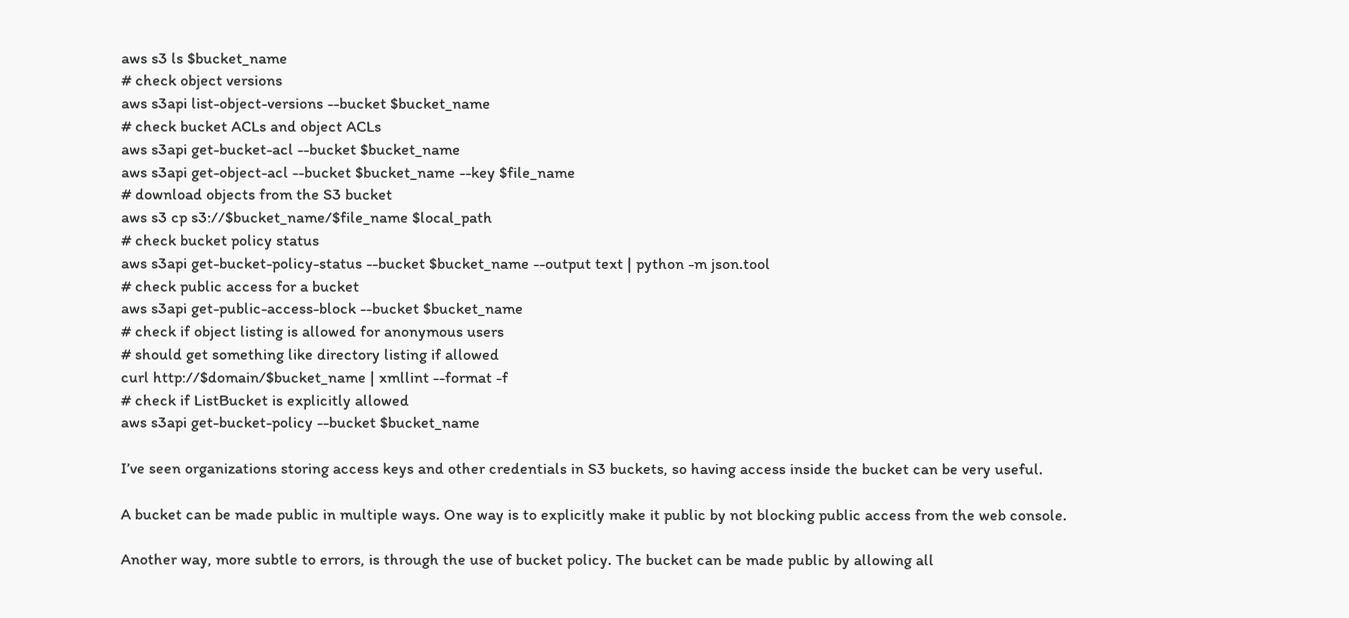aws s3 ls $bucket_name
# check object versions
aws s3api list-object-versions --bucket $bucket_name
# check bucket ACLs and object ACLs
aws s3api get-bucket-acl --bucket $bucket_name
aws s3api get-object-acl --bucket $bucket_name --key $file_name
# download objects from the S3 bucket
aws s3 cp s3://$bucket_name/$file_name $local_path
# check bucket policy status
aws s3api get-bucket-policy-status --bucket $bucket_name --output text | python -m json.tool
# check public access for a bucket
aws s3api get-public-access-block --bucket $bucket_name
# check if object listing is allowed for anonymous users
# should get something like directory listing if allowed
curl http://$domain/$bucket_name | xmllint --format -f
# check if ListBucket is explicitly allowed
aws s3api get-bucket-policy --bucket $bucket_name

I’ve seen organizations storing access keys and other credentials in S3 buckets, so having access inside the bucket can be very useful.

A bucket can be made public in multiple ways. One way is to explicitly make it public by not blocking public access from the web console.

Another way, more subtle to errors, is through the use of bucket policy. The bucket can be made public by allowing all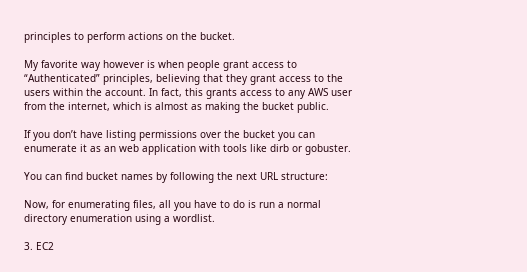principles to perform actions on the bucket.

My favorite way however is when people grant access to “Authenticated” principles, believing that they grant access to the users within the account. In fact, this grants access to any AWS user from the internet, which is almost as making the bucket public.

If you don’t have listing permissions over the bucket you can enumerate it as an web application with tools like dirb or gobuster.

You can find bucket names by following the next URL structure:

Now, for enumerating files, all you have to do is run a normal directory enumeration using a wordlist.

3. EC2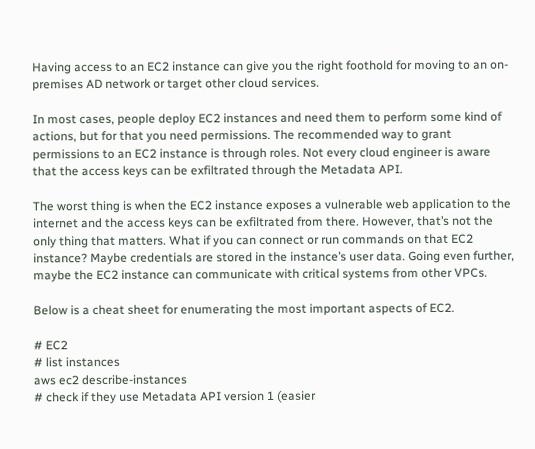Having access to an EC2 instance can give you the right foothold for moving to an on-premises AD network or target other cloud services.

In most cases, people deploy EC2 instances and need them to perform some kind of actions, but for that you need permissions. The recommended way to grant permissions to an EC2 instance is through roles. Not every cloud engineer is aware that the access keys can be exfiltrated through the Metadata API.

The worst thing is when the EC2 instance exposes a vulnerable web application to the internet and the access keys can be exfiltrated from there. However, that’s not the only thing that matters. What if you can connect or run commands on that EC2 instance? Maybe credentials are stored in the instance’s user data. Going even further, maybe the EC2 instance can communicate with critical systems from other VPCs.

Below is a cheat sheet for enumerating the most important aspects of EC2.

# EC2
# list instances
aws ec2 describe-instances
# check if they use Metadata API version 1 (easier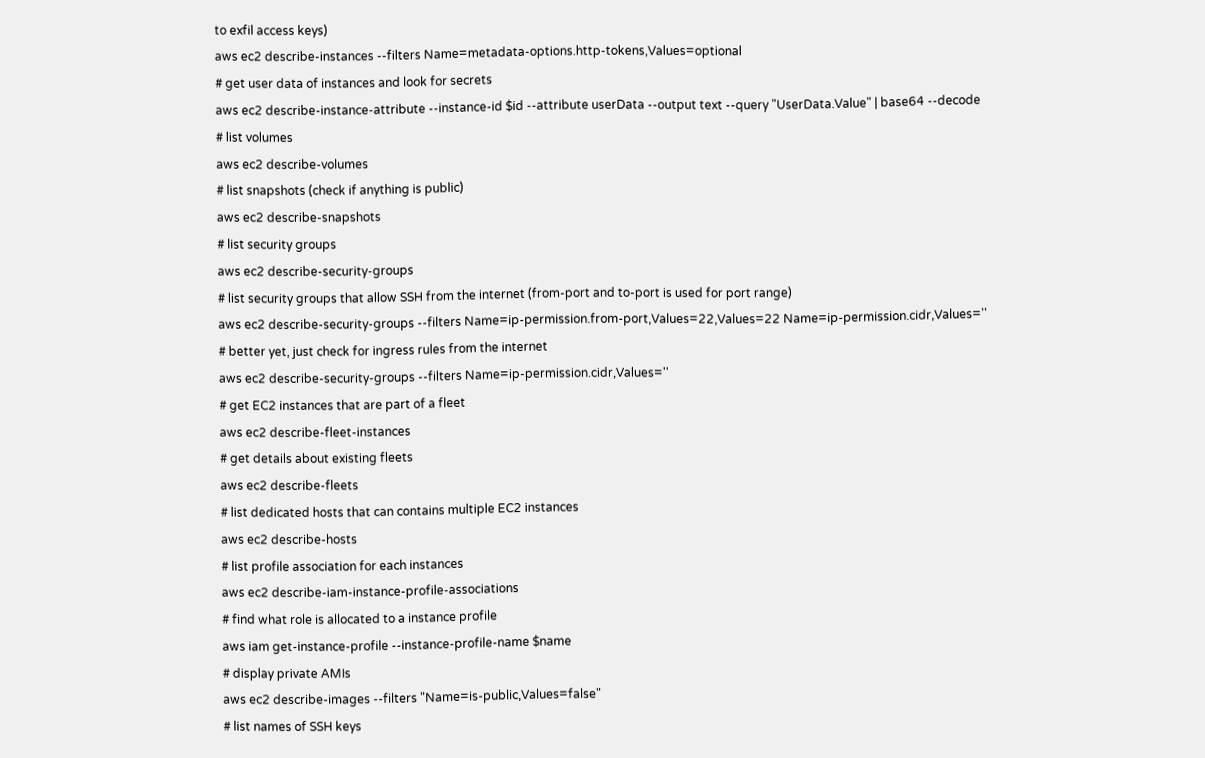to exfil access keys)
aws ec2 describe-instances --filters Name=metadata-options.http-tokens,Values=optional
# get user data of instances and look for secrets
aws ec2 describe-instance-attribute --instance-id $id --attribute userData --output text --query "UserData.Value" | base64 --decode
# list volumes
aws ec2 describe-volumes
# list snapshots (check if anything is public)
aws ec2 describe-snapshots
# list security groups
aws ec2 describe-security-groups
# list security groups that allow SSH from the internet (from-port and to-port is used for port range)
aws ec2 describe-security-groups --filters Name=ip-permission.from-port,Values=22,Values=22 Name=ip-permission.cidr,Values=''
# better yet, just check for ingress rules from the internet
aws ec2 describe-security-groups --filters Name=ip-permission.cidr,Values=''
# get EC2 instances that are part of a fleet
aws ec2 describe-fleet-instances
# get details about existing fleets
aws ec2 describe-fleets
# list dedicated hosts that can contains multiple EC2 instances
aws ec2 describe-hosts
# list profile association for each instances
aws ec2 describe-iam-instance-profile-associations
# find what role is allocated to a instance profile
aws iam get-instance-profile --instance-profile-name $name
# display private AMIs
aws ec2 describe-images --filters "Name=is-public,Values=false"
# list names of SSH keys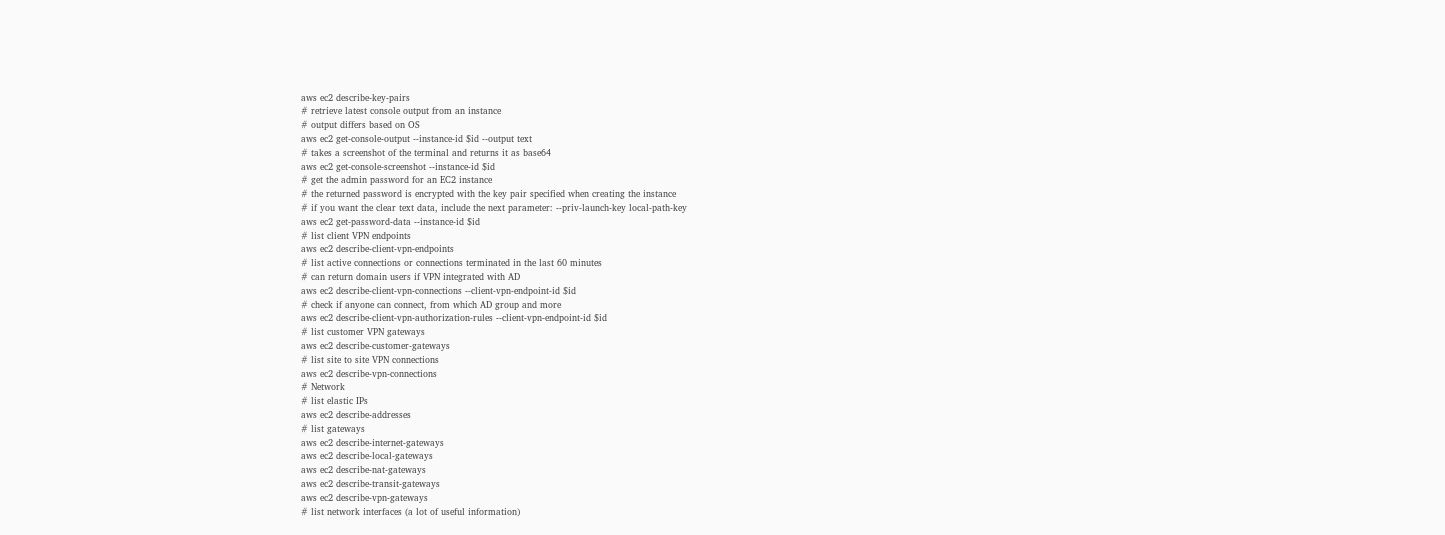aws ec2 describe-key-pairs
# retrieve latest console output from an instance
# output differs based on OS
aws ec2 get-console-output --instance-id $id --output text
# takes a screenshot of the terminal and returns it as base64
aws ec2 get-console-screenshot --instance-id $id
# get the admin password for an EC2 instance
# the returned password is encrypted with the key pair specified when creating the instance
# if you want the clear text data, include the next parameter: --priv-launch-key local-path-key
aws ec2 get-password-data --instance-id $id
# list client VPN endpoints
aws ec2 describe-client-vpn-endpoints
# list active connections or connections terminated in the last 60 minutes
# can return domain users if VPN integrated with AD
aws ec2 describe-client-vpn-connections --client-vpn-endpoint-id $id
# check if anyone can connect, from which AD group and more
aws ec2 describe-client-vpn-authorization-rules --client-vpn-endpoint-id $id
# list customer VPN gateways
aws ec2 describe-customer-gateways
# list site to site VPN connections
aws ec2 describe-vpn-connections
# Network
# list elastic IPs
aws ec2 describe-addresses
# list gateways
aws ec2 describe-internet-gateways
aws ec2 describe-local-gateways
aws ec2 describe-nat-gateways
aws ec2 describe-transit-gateways
aws ec2 describe-vpn-gateways
# list network interfaces (a lot of useful information)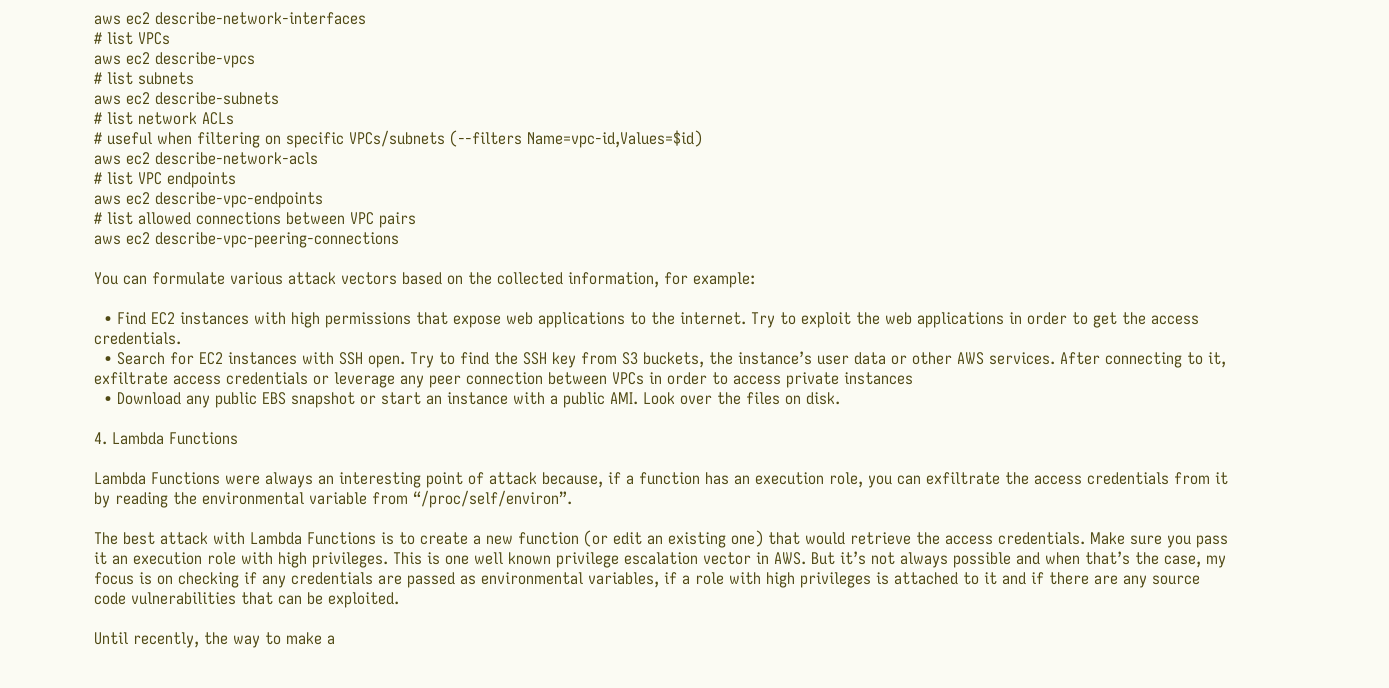aws ec2 describe-network-interfaces
# list VPCs
aws ec2 describe-vpcs
# list subnets
aws ec2 describe-subnets
# list network ACLs
# useful when filtering on specific VPCs/subnets (--filters Name=vpc-id,Values=$id)
aws ec2 describe-network-acls
# list VPC endpoints
aws ec2 describe-vpc-endpoints
# list allowed connections between VPC pairs
aws ec2 describe-vpc-peering-connections

You can formulate various attack vectors based on the collected information, for example:

  • Find EC2 instances with high permissions that expose web applications to the internet. Try to exploit the web applications in order to get the access credentials.
  • Search for EC2 instances with SSH open. Try to find the SSH key from S3 buckets, the instance’s user data or other AWS services. After connecting to it, exfiltrate access credentials or leverage any peer connection between VPCs in order to access private instances
  • Download any public EBS snapshot or start an instance with a public AMI. Look over the files on disk.

4. Lambda Functions

Lambda Functions were always an interesting point of attack because, if a function has an execution role, you can exfiltrate the access credentials from it by reading the environmental variable from “/proc/self/environ”.

The best attack with Lambda Functions is to create a new function (or edit an existing one) that would retrieve the access credentials. Make sure you pass it an execution role with high privileges. This is one well known privilege escalation vector in AWS. But it’s not always possible and when that’s the case, my focus is on checking if any credentials are passed as environmental variables, if a role with high privileges is attached to it and if there are any source code vulnerabilities that can be exploited.

Until recently, the way to make a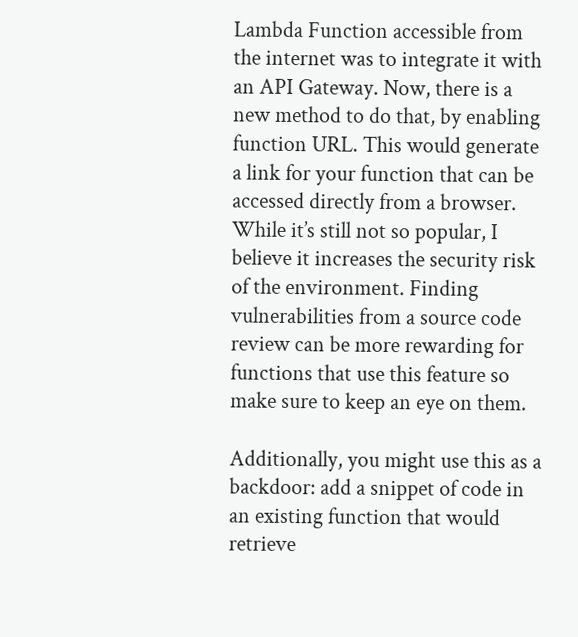Lambda Function accessible from the internet was to integrate it with an API Gateway. Now, there is a new method to do that, by enabling function URL. This would generate a link for your function that can be accessed directly from a browser. While it’s still not so popular, I believe it increases the security risk of the environment. Finding vulnerabilities from a source code review can be more rewarding for functions that use this feature so make sure to keep an eye on them.

Additionally, you might use this as a backdoor: add a snippet of code in an existing function that would retrieve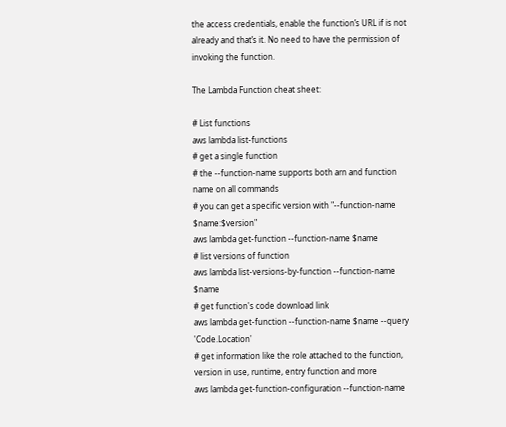the access credentials, enable the function’s URL if is not already and that’s it. No need to have the permission of invoking the function.

The Lambda Function cheat sheet:

# List functions
aws lambda list-functions
# get a single function
# the --function-name supports both arn and function name on all commands
# you can get a specific version with "--function-name $name:$version"
aws lambda get-function --function-name $name
# list versions of function
aws lambda list-versions-by-function --function-name $name
# get function's code download link
aws lambda get-function --function-name $name --query 'Code.Location'
# get information like the role attached to the function, version in use, runtime, entry function and more
aws lambda get-function-configuration --function-name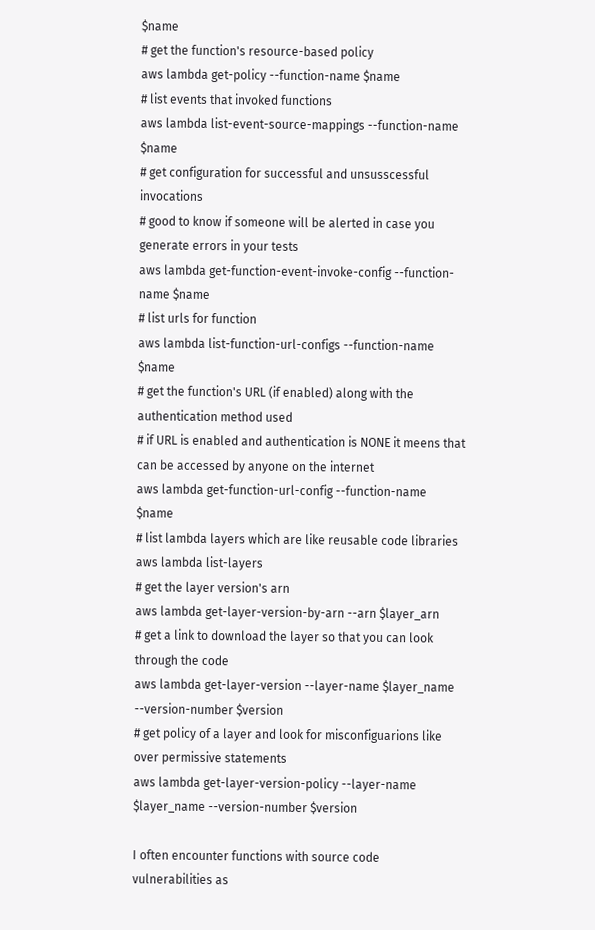$name
# get the function's resource-based policy
aws lambda get-policy --function-name $name
# list events that invoked functions
aws lambda list-event-source-mappings --function-name $name
# get configuration for successful and unsusscessful invocations
# good to know if someone will be alerted in case you generate errors in your tests
aws lambda get-function-event-invoke-config --function-name $name
# list urls for function
aws lambda list-function-url-configs --function-name $name
# get the function's URL (if enabled) along with the authentication method used
# if URL is enabled and authentication is NONE it meens that can be accessed by anyone on the internet
aws lambda get-function-url-config --function-name $name
# list lambda layers which are like reusable code libraries
aws lambda list-layers
# get the layer version's arn
aws lambda get-layer-version-by-arn --arn $layer_arn
# get a link to download the layer so that you can look through the code
aws lambda get-layer-version --layer-name $layer_name --version-number $version
# get policy of a layer and look for misconfiguarions like over permissive statements
aws lambda get-layer-version-policy --layer-name $layer_name --version-number $version

I often encounter functions with source code vulnerabilities as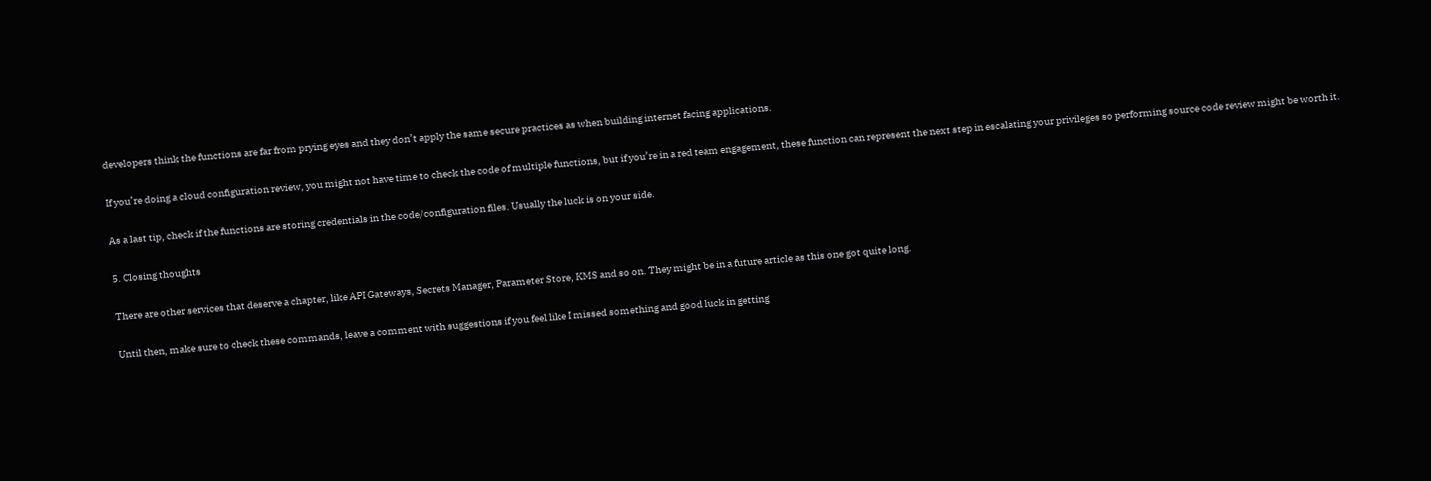developers think the functions are far from prying eyes and they don’t apply the same secure practices as when building internet facing applications.

If you’re doing a cloud configuration review, you might not have time to check the code of multiple functions, but if you’re in a red team engagement, these function can represent the next step in escalating your privileges so performing source code review might be worth it.

As a last tip, check if the functions are storing credentials in the code/configuration files. Usually the luck is on your side.

5. Closing thoughts

There are other services that deserve a chapter, like API Gateways, Secrets Manager, Parameter Store, KMS and so on. They might be in a future article as this one got quite long.

Until then, make sure to check these commands, leave a comment with suggestions if you feel like I missed something and good luck in getting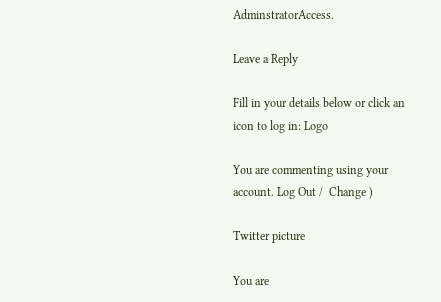AdminstratorAccess.

Leave a Reply

Fill in your details below or click an icon to log in: Logo

You are commenting using your account. Log Out /  Change )

Twitter picture

You are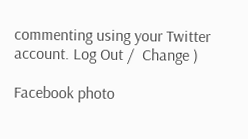commenting using your Twitter account. Log Out /  Change )

Facebook photo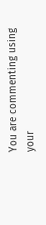You are commenting using your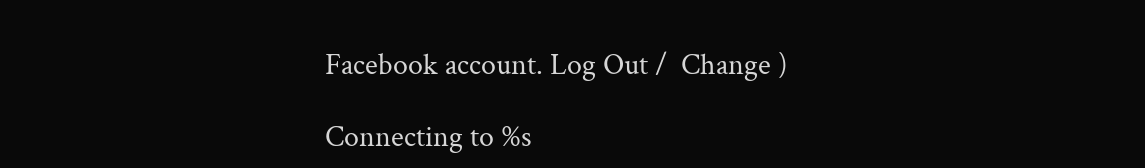Facebook account. Log Out /  Change )

Connecting to %s